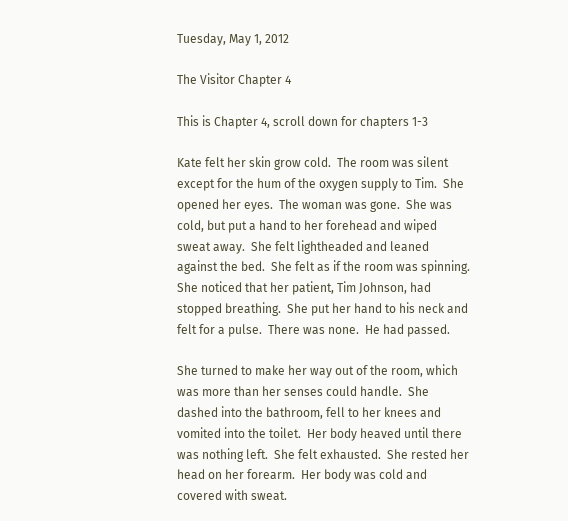Tuesday, May 1, 2012

The Visitor Chapter 4

This is Chapter 4, scroll down for chapters 1-3

Kate felt her skin grow cold.  The room was silent except for the hum of the oxygen supply to Tim.  She opened her eyes.  The woman was gone.  She was cold, but put a hand to her forehead and wiped sweat away.  She felt lightheaded and leaned against the bed.  She felt as if the room was spinning.  She noticed that her patient, Tim Johnson, had stopped breathing.  She put her hand to his neck and felt for a pulse.  There was none.  He had passed.

She turned to make her way out of the room, which was more than her senses could handle.  She dashed into the bathroom, fell to her knees and vomited into the toilet.  Her body heaved until there was nothing left.  She felt exhausted.  She rested her head on her forearm.  Her body was cold and covered with sweat.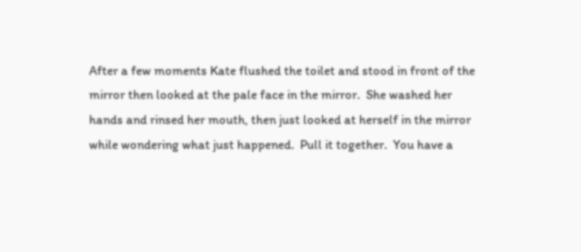After a few moments Kate flushed the toilet and stood in front of the mirror then looked at the pale face in the mirror.  She washed her hands and rinsed her mouth, then just looked at herself in the mirror while wondering what just happened.  Pull it together.  You have a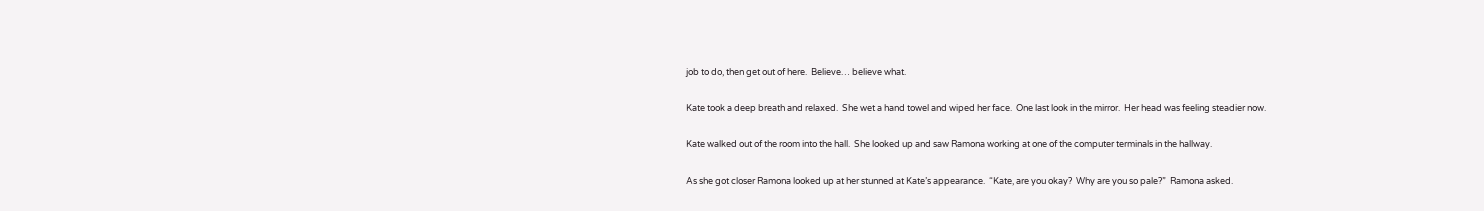job to do, then get out of here.  Believe… believe what.

Kate took a deep breath and relaxed.  She wet a hand towel and wiped her face.  One last look in the mirror.  Her head was feeling steadier now.

Kate walked out of the room into the hall.  She looked up and saw Ramona working at one of the computer terminals in the hallway.

As she got closer Ramona looked up at her stunned at Kate’s appearance.  “Kate, are you okay?  Why are you so pale?”  Ramona asked.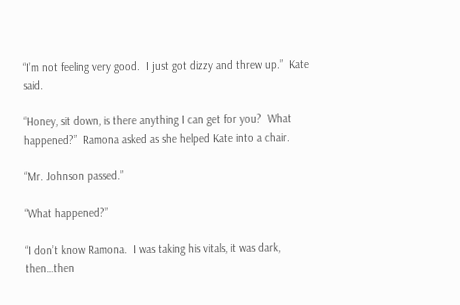“I’m not feeling very good.  I just got dizzy and threw up.”  Kate said.

“Honey, sit down, is there anything I can get for you?  What happened?”  Ramona asked as she helped Kate into a chair.

“Mr. Johnson passed.”

“What happened?”

“I don’t know Ramona.  I was taking his vitals, it was dark, then…then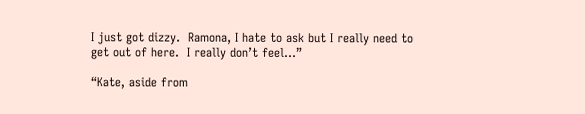I just got dizzy.  Ramona, I hate to ask but I really need to get out of here.  I really don’t feel…”

“Kate, aside from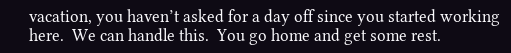vacation, you haven’t asked for a day off since you started working here.  We can handle this.  You go home and get some rest.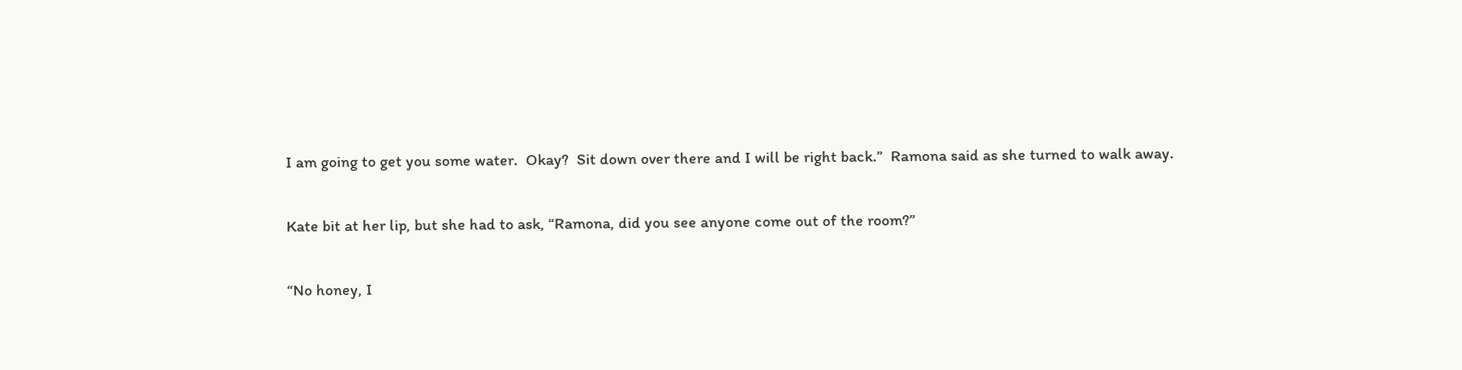I am going to get you some water.  Okay?  Sit down over there and I will be right back.”  Ramona said as she turned to walk away.

Kate bit at her lip, but she had to ask, “Ramona, did you see anyone come out of the room?”

“No honey, I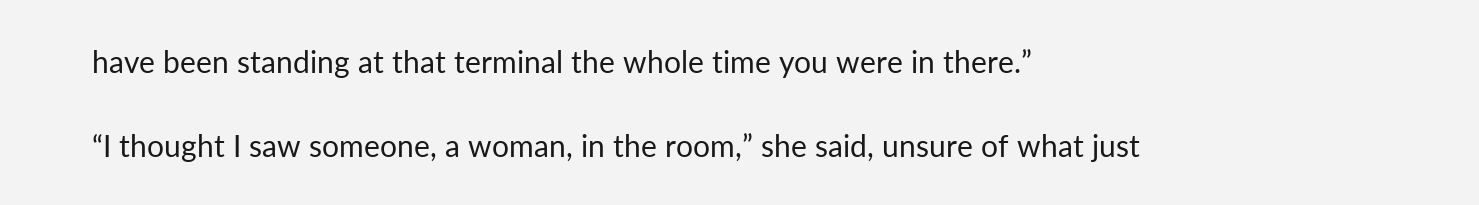have been standing at that terminal the whole time you were in there.”

“I thought I saw someone, a woman, in the room,” she said, unsure of what just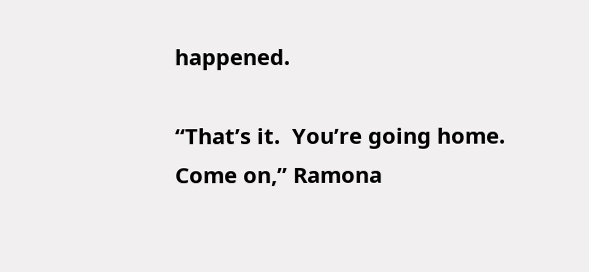happened.

“That’s it.  You’re going home.  Come on,” Ramona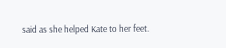said as she helped Kate to her feet.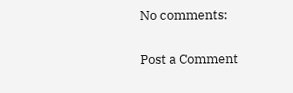No comments:

Post a Comment